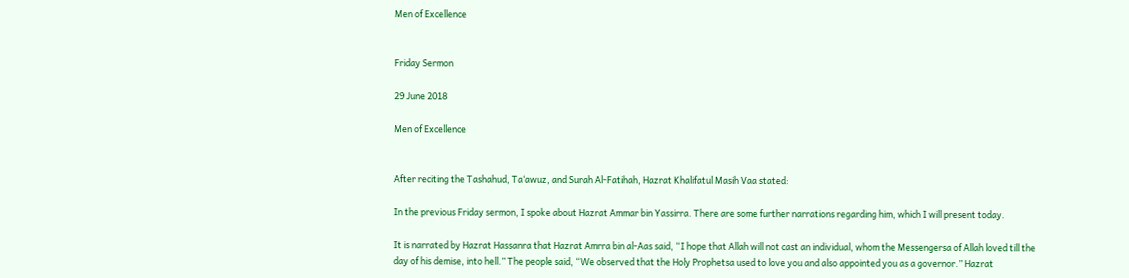Men of Excellence


Friday Sermon

29 June 2018

Men of Excellence


After reciting the Tashahud, Ta‘awuz, and Surah Al-Fatihah, Hazrat Khalifatul Masih Vaa stated:

In the previous Friday sermon, I spoke about Hazrat Ammar bin Yassirra. There are some further narrations regarding him, which I will present today.

It is narrated by Hazrat Hassanra that Hazrat Amrra bin al-Aas said, “I hope that Allah will not cast an individual, whom the Messengersa of Allah loved till the day of his demise, into hell.” The people said, “We observed that the Holy Prophetsa used to love you and also appointed you as a governor.” Hazrat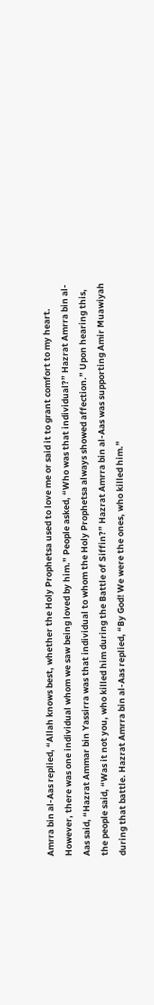Amrra bin al-Aas replied, “Allah knows best, whether the Holy Prophetsa used to love me or said it to grant comfort to my heart. However, there was one individual whom we saw being loved by him.” People asked, “Who was that individual?” Hazrat Amrra bin al-Aas said, “Hazrat Ammar bin Yassirra was that individual to whom the Holy Prophetsa always showed affection.” Upon hearing this, the people said, “Was it not you, who killed him during the Battle of Siffin?” Hazrat Amrra bin al-Aas was supporting Amir Muawiyah during that battle. Hazrat Amrra bin al-Aas replied, “By God! We were the ones, who killed him.”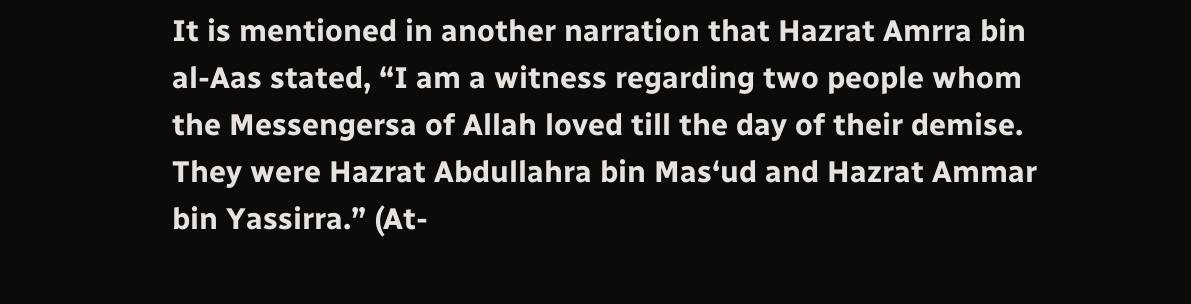It is mentioned in another narration that Hazrat Amrra bin al-Aas stated, “I am a witness regarding two people whom the Messengersa of Allah loved till the day of their demise. They were Hazrat Abdullahra bin Mas‘ud and Hazrat Ammar bin Yassirra.” (At-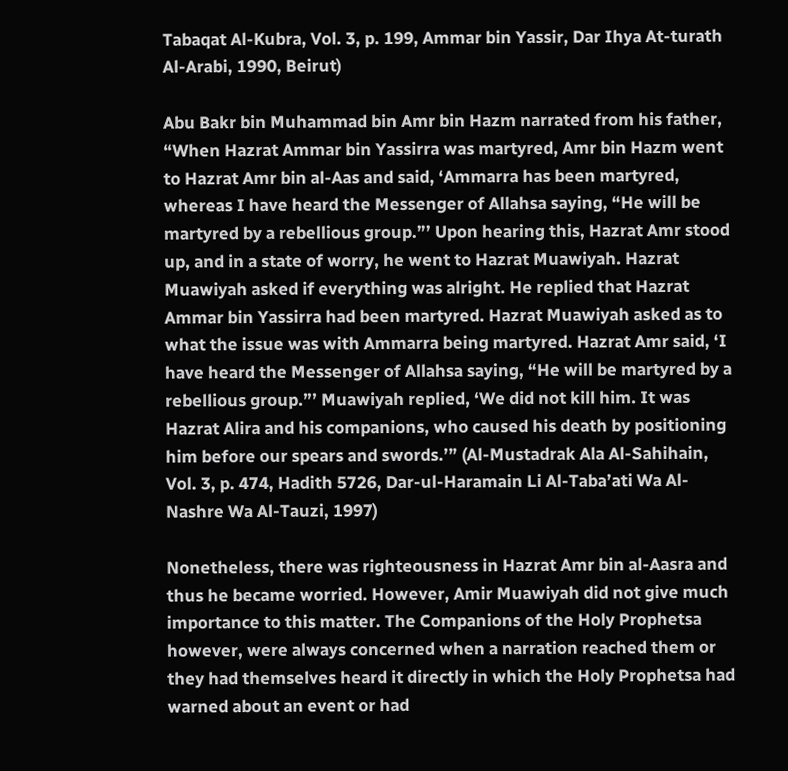Tabaqat Al-Kubra, Vol. 3, p. 199, Ammar bin Yassir, Dar Ihya At-turath Al-Arabi, 1990, Beirut)

Abu Bakr bin Muhammad bin Amr bin Hazm narrated from his father, “When Hazrat Ammar bin Yassirra was martyred, Amr bin Hazm went to Hazrat Amr bin al-Aas and said, ‘Ammarra has been martyred, whereas I have heard the Messenger of Allahsa saying, “He will be martyred by a rebellious group.”’ Upon hearing this, Hazrat Amr stood up, and in a state of worry, he went to Hazrat Muawiyah. Hazrat Muawiyah asked if everything was alright. He replied that Hazrat Ammar bin Yassirra had been martyred. Hazrat Muawiyah asked as to what the issue was with Ammarra being martyred. Hazrat Amr said, ‘I have heard the Messenger of Allahsa saying, “He will be martyred by a rebellious group.”’ Muawiyah replied, ‘We did not kill him. It was Hazrat Alira and his companions, who caused his death by positioning him before our spears and swords.’” (Al-Mustadrak Ala Al-Sahihain, Vol. 3, p. 474, Hadith 5726, Dar-ul-Haramain Li Al-Taba’ati Wa Al-Nashre Wa Al-Tauzi, 1997)

Nonetheless, there was righteousness in Hazrat Amr bin al-Aasra and thus he became worried. However, Amir Muawiyah did not give much importance to this matter. The Companions of the Holy Prophetsa however, were always concerned when a narration reached them or they had themselves heard it directly in which the Holy Prophetsa had warned about an event or had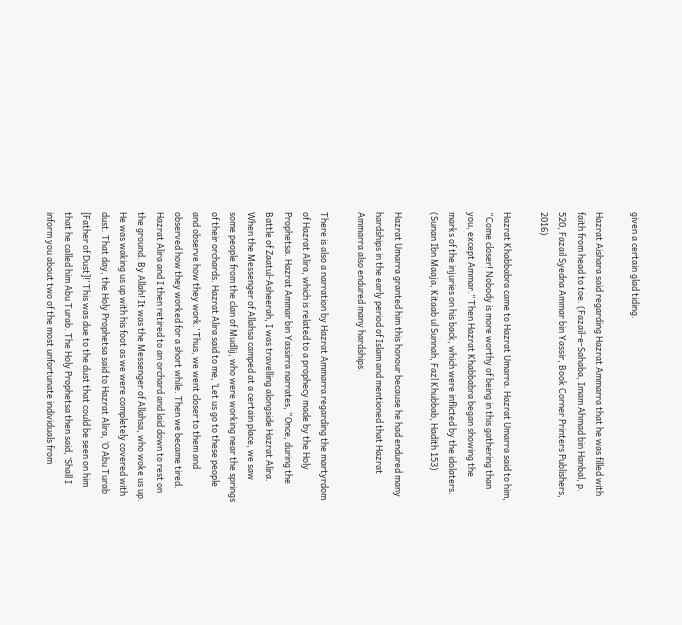given a certain glad tiding.

Hazrat Aishara said regarding Hazrat Ammarra that he was filled with faith from head to toe. (Fazail-e-Sahaba, Imam Ahmad bin Hanbal, p. 520, Fazail Syedna Ammar bin Yassir, Book Corner Printers Publishers, 2016)

Hazrat Khabbabra came to Hazrat Umarra. Hazrat Umarra said to him, “Come closer! Nobody is more worthy of being in this gathering than you, except Ammar.” Then Hazrat Khabbabra began showing the marks of the injuries on his back, which were inflicted by the idolaters. (Sunan Ibn Maaja, Kitaab ul Sunnah, Fazl Khubbab, Hadith 153)

Hazrat Umarra granted him this honour because he had endured many hardships in the early period of Islam and mentioned that Hazrat Ammarra also endured many hardships.

There is also a narration by Hazrat Ammarra regarding the martyrdom of Hazrat Alira, which is related to a prophecy made by the Holy Prophetsa. Hazrat Ammar bin Yassirra narrates, “Once, during the Battle of Zaatul-Asheerah, I was travelling alongside Hazrat Alira. When the Messenger of Allahsa camped at a certain place, we saw some people from the clan of Mudlij, who were working near the springs of their orchards. Hazrat Alira said to me, ‘Let us go to these people and observe how they work.’ Thus, we went closer to them and observed how they worked for a short while. Then we became tired. Hazrat Alira and I then retired to an orchard and laid down to rest on the ground. By Allah! It was the Messenger of Allahsa, who woke us up. He was waking us up with his foot as we were completely covered with dust. That day, the Holy Prophetsa said to Hazrat Alira, ‘O Abu Turab [Father of Dust]!’ This was due to the dust that could be seen on him that he called him Abu Turab. The Holy Prophetsa then said, ‘Shall I inform you about two of the most unfortunate individuals from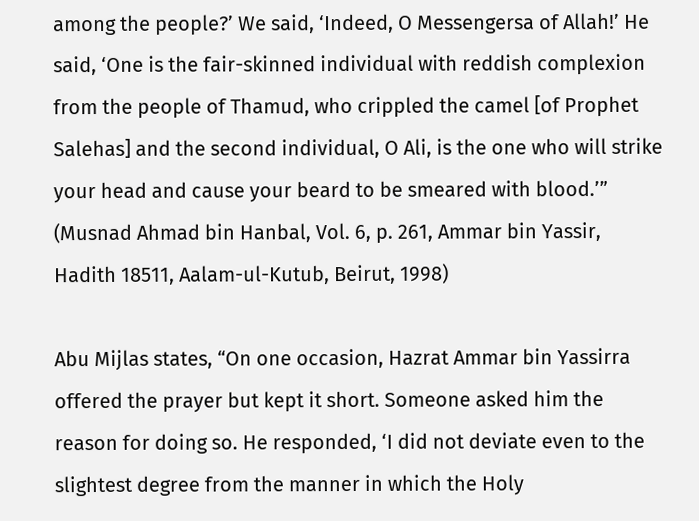among the people?’ We said, ‘Indeed, O Messengersa of Allah!’ He said, ‘One is the fair-skinned individual with reddish complexion from the people of Thamud, who crippled the camel [of Prophet Salehas] and the second individual, O Ali, is the one who will strike your head and cause your beard to be smeared with blood.’” (Musnad Ahmad bin Hanbal, Vol. 6, p. 261, Ammar bin Yassir, Hadith 18511, Aalam-ul-Kutub, Beirut, 1998)

Abu Mijlas states, “On one occasion, Hazrat Ammar bin Yassirra offered the prayer but kept it short. Someone asked him the reason for doing so. He responded, ‘I did not deviate even to the slightest degree from the manner in which the Holy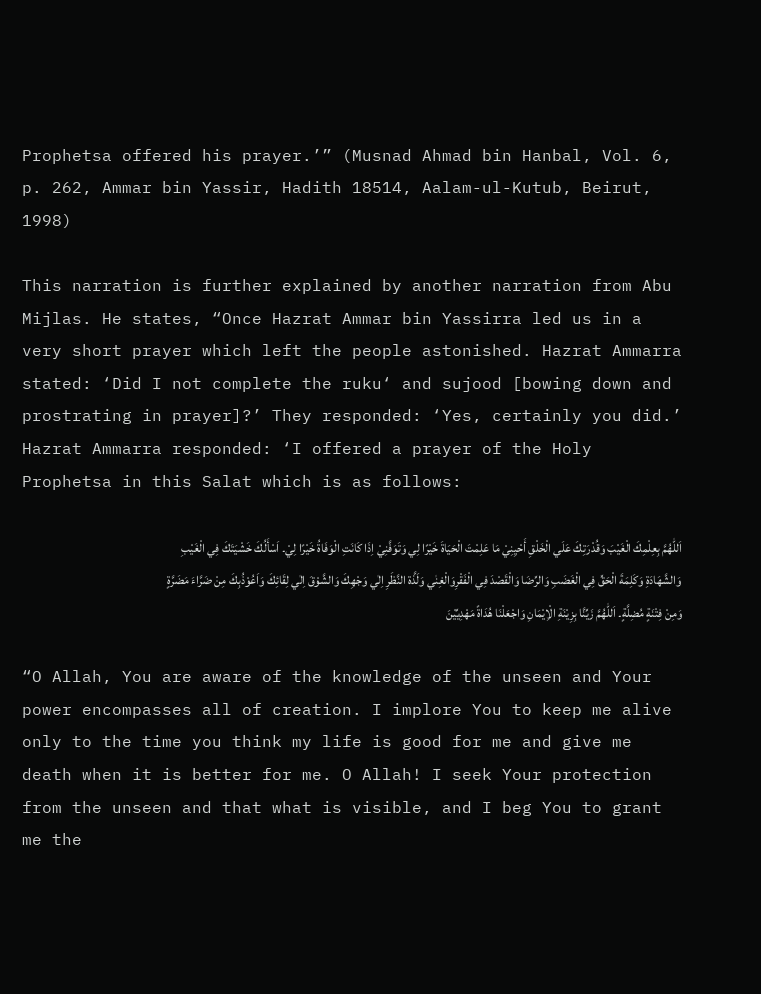Prophetsa offered his prayer.’” (Musnad Ahmad bin Hanbal, Vol. 6, p. 262, Ammar bin Yassir, Hadith 18514, Aalam-ul-Kutub, Beirut, 1998)

This narration is further explained by another narration from Abu Mijlas. He states, “Once Hazrat Ammar bin Yassirra led us in a very short prayer which left the people astonished. Hazrat Ammarra stated: ‘Did I not complete the ruku‘ and sujood [bowing down and prostrating in prayer]?’ They responded: ‘Yes, certainly you did.’ Hazrat Ammarra responded: ‘I offered a prayer of the Holy Prophetsa in this Salat which is as follows:

اَللّٰهُمَّ بِعِلْمِكَ الْغَيْبَ وَقُدْرَتِكَ عَلَي الْخَلْقِ أَحْيِنِيْ مَا عَلِمْتَ الْحَيَاةَ خَيْرًا لِي وَتَوَفَّنِيْ اِذَا كَانَتِ الْوَفَاةُ خَيْرًا لِيْ۔ اَسْأَلُكَ خَشْيَتَكَ فِي الْغَيْبِ وَالشَّهَادَةِ وَكَلِمَةَ الْحَقِّ فِي الْغَضَبِ وَالرِّضَا وَالْقَصْدَ فِي الْفَقْرِوَالْغِنٰي وَلَذَّة النَّظَرِ اِلٰي وَجْهِكَ وَالشَّوْقَ اِلٰي لِقَائِكَ وَاَعُوْذُبِكَ مِنْ ضَرَّاءَ مَضَرَّةٍ وَمِنْ فِتْنَةٍ مُضِلَّةٍ۔ اَللّٰهُمَّ زَيِّنَّا بِزِيْنَةِ الْاِيْمَانِ وَاجْعَلْنَا هُدَاةً مَهْدِيِّيْنَ

“O Allah, You are aware of the knowledge of the unseen and Your power encompasses all of creation. I implore You to keep me alive only to the time you think my life is good for me and give me death when it is better for me. O Allah! I seek Your protection from the unseen and that what is visible, and I beg You to grant me the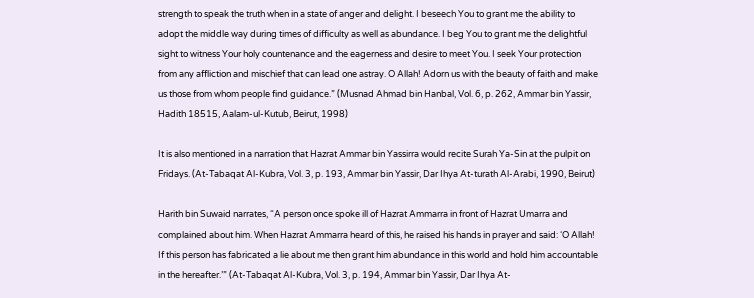strength to speak the truth when in a state of anger and delight. I beseech You to grant me the ability to adopt the middle way during times of difficulty as well as abundance. I beg You to grant me the delightful sight to witness Your holy countenance and the eagerness and desire to meet You. I seek Your protection from any affliction and mischief that can lead one astray. O Allah! Adorn us with the beauty of faith and make us those from whom people find guidance.” (Musnad Ahmad bin Hanbal, Vol. 6, p. 262, Ammar bin Yassir, Hadith 18515, Aalam-ul-Kutub, Beirut, 1998)

It is also mentioned in a narration that Hazrat Ammar bin Yassirra would recite Surah Ya-Sin at the pulpit on Fridays. (At-Tabaqat Al-Kubra, Vol. 3, p. 193, Ammar bin Yassir, Dar Ihya At-turath Al-Arabi, 1990, Beirut)

Harith bin Suwaid narrates, “A person once spoke ill of Hazrat Ammarra in front of Hazrat Umarra and complained about him. When Hazrat Ammarra heard of this, he raised his hands in prayer and said: ‘O Allah! If this person has fabricated a lie about me then grant him abundance in this world and hold him accountable in the hereafter.’” (At-Tabaqat Al-Kubra, Vol. 3, p. 194, Ammar bin Yassir, Dar Ihya At-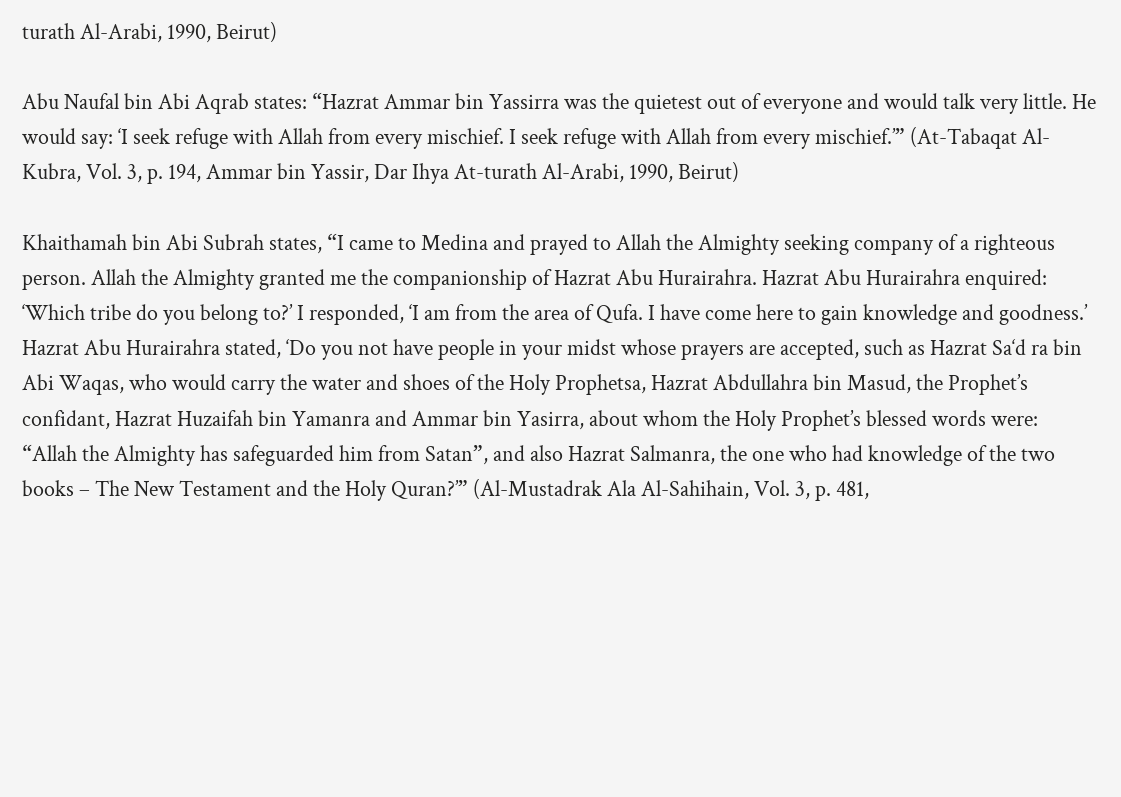turath Al-Arabi, 1990, Beirut)

Abu Naufal bin Abi Aqrab states: “Hazrat Ammar bin Yassirra was the quietest out of everyone and would talk very little. He would say: ‘I seek refuge with Allah from every mischief. I seek refuge with Allah from every mischief.’” (At-Tabaqat Al-Kubra, Vol. 3, p. 194, Ammar bin Yassir, Dar Ihya At-turath Al-Arabi, 1990, Beirut)

Khaithamah bin Abi Subrah states, “I came to Medina and prayed to Allah the Almighty seeking company of a righteous person. Allah the Almighty granted me the companionship of Hazrat Abu Hurairahra. Hazrat Abu Hurairahra enquired: ‘Which tribe do you belong to?’ I responded, ‘I am from the area of Qufa. I have come here to gain knowledge and goodness.’ Hazrat Abu Hurairahra stated, ‘Do you not have people in your midst whose prayers are accepted, such as Hazrat Sa‘d ra bin Abi Waqas, who would carry the water and shoes of the Holy Prophetsa, Hazrat Abdullahra bin Masud, the Prophet’s confidant, Hazrat Huzaifah bin Yamanra and Ammar bin Yasirra, about whom the Holy Prophet’s blessed words were: “Allah the Almighty has safeguarded him from Satan”, and also Hazrat Salmanra, the one who had knowledge of the two books – The New Testament and the Holy Quran?’” (Al-Mustadrak Ala Al-Sahihain, Vol. 3, p. 481,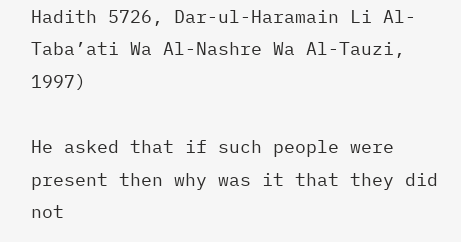Hadith 5726, Dar-ul-Haramain Li Al-Taba’ati Wa Al-Nashre Wa Al-Tauzi, 1997)

He asked that if such people were present then why was it that they did not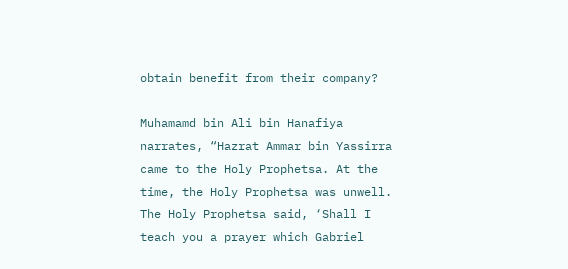obtain benefit from their company?

Muhamamd bin Ali bin Hanafiya narrates, “Hazrat Ammar bin Yassirra came to the Holy Prophetsa. At the time, the Holy Prophetsa was unwell.  The Holy Prophetsa said, ‘Shall I teach you a prayer which Gabriel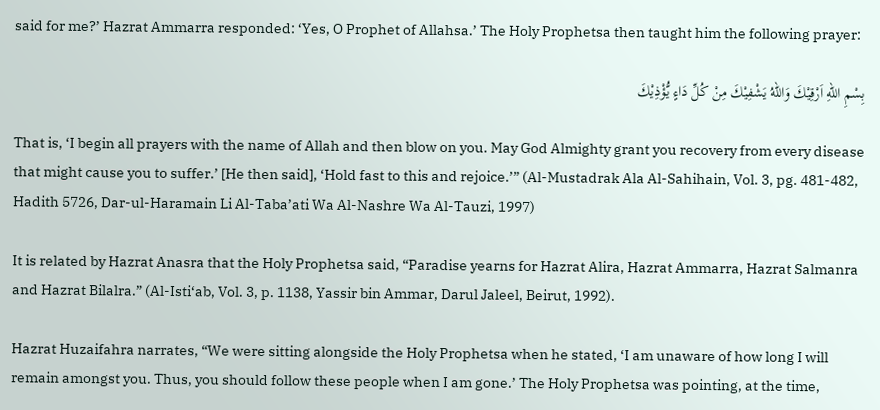said for me?’ Hazrat Ammarra responded: ‘Yes, O Prophet of Allahsa.’ The Holy Prophetsa then taught him the following prayer:

بِسْمِ اللهِ اَرْقِيْكَ وَاللهُ يَشْفِيْكَ مِنْ كُلِّ دَاءٍ يُّؤْذِيْكَ

That is, ‘I begin all prayers with the name of Allah and then blow on you. May God Almighty grant you recovery from every disease that might cause you to suffer.’ [He then said], ‘Hold fast to this and rejoice.’” (Al-Mustadrak Ala Al-Sahihain, Vol. 3, pg. 481-482, Hadith 5726, Dar-ul-Haramain Li Al-Taba’ati Wa Al-Nashre Wa Al-Tauzi, 1997)

It is related by Hazrat Anasra that the Holy Prophetsa said, “Paradise yearns for Hazrat Alira, Hazrat Ammarra, Hazrat Salmanra and Hazrat Bilalra.” (Al-Isti‘ab, Vol. 3, p. 1138, Yassir bin Ammar, Darul Jaleel, Beirut, 1992).

Hazrat Huzaifahra narrates, “We were sitting alongside the Holy Prophetsa when he stated, ‘I am unaware of how long I will remain amongst you. Thus, you should follow these people when I am gone.’ The Holy Prophetsa was pointing, at the time,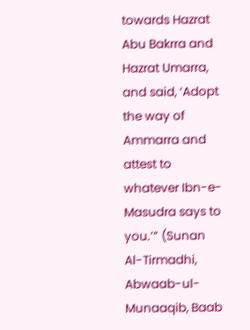towards Hazrat Abu Bakrra and Hazrat Umarra, and said, ‘Adopt the way of Ammarra and attest to whatever Ibn-e-Masudra says to you.’” (Sunan Al-Tirmadhi, Abwaab-ul-Munaaqib, Baab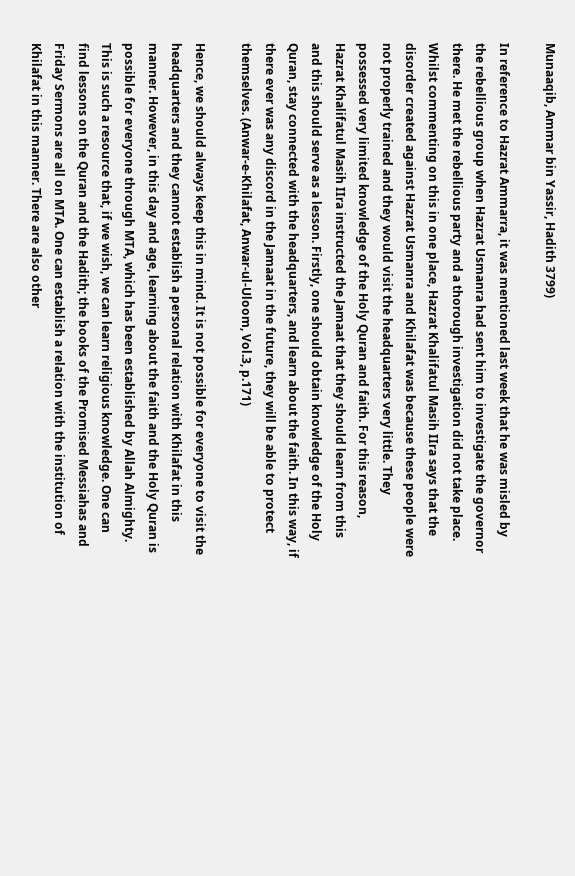Munaaqib, Ammar bin Yassir, Hadith 3799)

In reference to Hazrat Ammarra, it was mentioned last week that he was misled by the rebellious group when Hazrat Usmanra had sent him to investigate the governor there. He met the rebellious party and a thorough investigation did not take place. Whilst commenting on this in one place, Hazrat Khalifatul Masih IIra says that the disorder created against Hazrat Usmanra and Khilafat was because these people were not properly trained and they would visit the headquarters very little. They possessed very limited knowledge of the Holy Quran and faith. For this reason, Hazrat Khalifatul Masih IIra instructed the Jamaat that they should learn from this and this should serve as a lesson. Firstly, one should obtain knowledge of the Holy Quran, stay connected with the headquarters, and learn about the faith. In this way, if there ever was any discord in the Jamaat in the future, they will be able to protect themselves. (Anwar-e-Khilafat, Anwar-ul-Uloom, Vol.3, p.171)

Hence, we should always keep this in mind. It is not possible for everyone to visit the headquarters and they cannot establish a personal relation with Khilafat in this manner. However, in this day and age, learning about the faith and the Holy Quran is possible for everyone through MTA, which has been established by Allah Almighty. This is such a resource that, if we wish, we can learn religious knowledge. One can find lessons on the Quran and the Hadith; the books of the Promised Messiahas and Friday Sermons are all on MTA. One can establish a relation with the institution of Khilafat in this manner. There are also other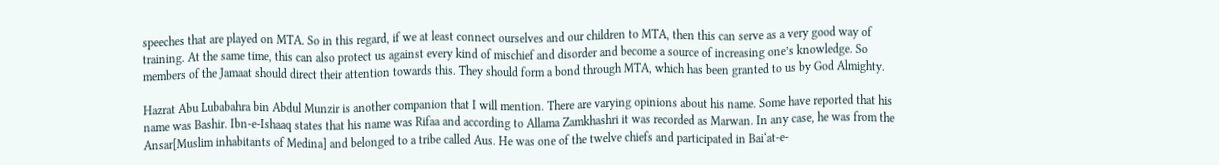speeches that are played on MTA. So in this regard, if we at least connect ourselves and our children to MTA, then this can serve as a very good way of training. At the same time, this can also protect us against every kind of mischief and disorder and become a source of increasing one’s knowledge. So members of the Jamaat should direct their attention towards this. They should form a bond through MTA, which has been granted to us by God Almighty.

Hazrat Abu Lubabahra bin Abdul Munzir is another companion that I will mention. There are varying opinions about his name. Some have reported that his name was Bashir. Ibn-e-Ishaaq states that his name was Rifaa and according to Allama Zamkhashri it was recorded as Marwan. In any case, he was from the Ansar[Muslim inhabitants of Medina] and belonged to a tribe called Aus. He was one of the twelve chiefs and participated in Bai‘at-e-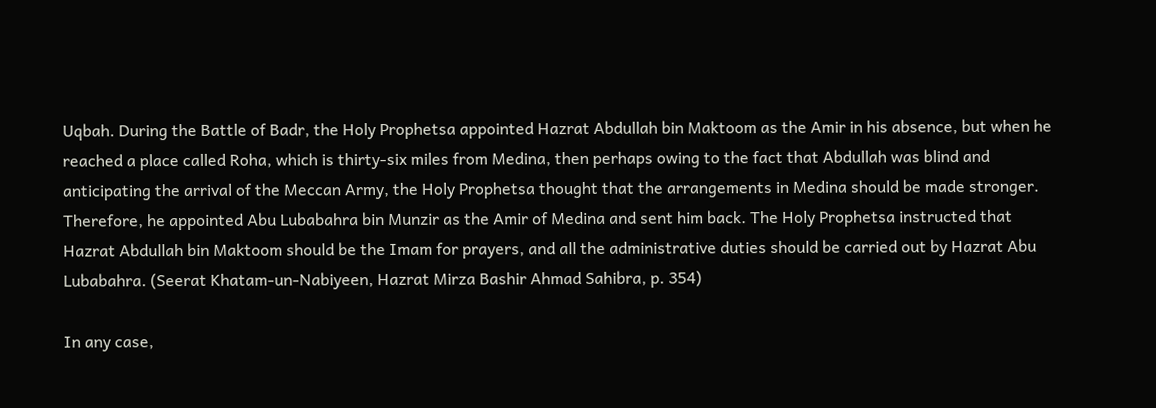Uqbah. During the Battle of Badr, the Holy Prophetsa appointed Hazrat Abdullah bin Maktoom as the Amir in his absence, but when he reached a place called Roha, which is thirty-six miles from Medina, then perhaps owing to the fact that Abdullah was blind and anticipating the arrival of the Meccan Army, the Holy Prophetsa thought that the arrangements in Medina should be made stronger. Therefore, he appointed Abu Lubabahra bin Munzir as the Amir of Medina and sent him back. The Holy Prophetsa instructed that Hazrat Abdullah bin Maktoom should be the Imam for prayers, and all the administrative duties should be carried out by Hazrat Abu Lubabahra. (Seerat Khatam-un-Nabiyeen, Hazrat Mirza Bashir Ahmad Sahibra, p. 354)

In any case,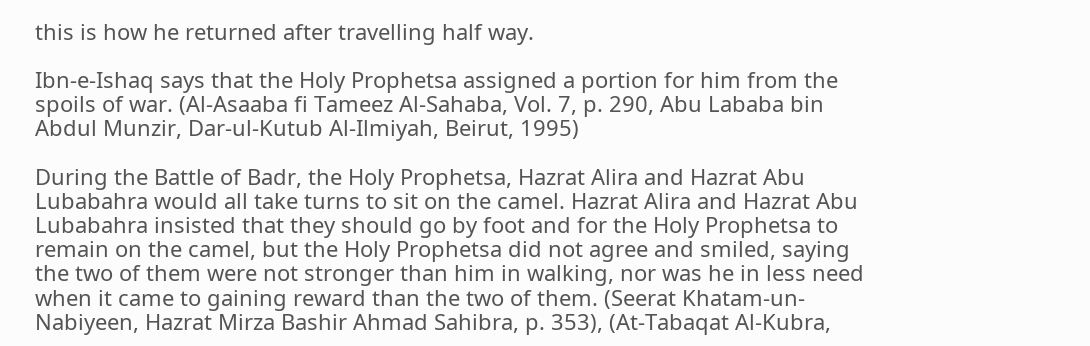this is how he returned after travelling half way.

Ibn-e-Ishaq says that the Holy Prophetsa assigned a portion for him from the spoils of war. (Al-Asaaba fi Tameez Al-Sahaba, Vol. 7, p. 290, Abu Lababa bin Abdul Munzir, Dar-ul-Kutub Al-Ilmiyah, Beirut, 1995)

During the Battle of Badr, the Holy Prophetsa, Hazrat Alira and Hazrat Abu Lubabahra would all take turns to sit on the camel. Hazrat Alira and Hazrat Abu Lubabahra insisted that they should go by foot and for the Holy Prophetsa to remain on the camel, but the Holy Prophetsa did not agree and smiled, saying the two of them were not stronger than him in walking, nor was he in less need when it came to gaining reward than the two of them. (Seerat Khatam-un-Nabiyeen, Hazrat Mirza Bashir Ahmad Sahibra, p. 353), (At-Tabaqat Al-Kubra,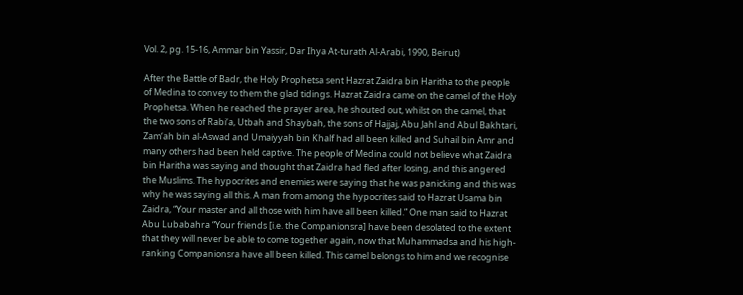Vol. 2, pg. 15-16, Ammar bin Yassir, Dar Ihya At-turath Al-Arabi, 1990, Beirut)

After the Battle of Badr, the Holy Prophetsa sent Hazrat Zaidra bin Haritha to the people of Medina to convey to them the glad tidings. Hazrat Zaidra came on the camel of the Holy Prophetsa. When he reached the prayer area, he shouted out, whilst on the camel, that the two sons of Rabi‘a, Utbah and Shaybah, the sons of Hajjaj, Abu Jahl and Abul Bakhtari, Zam‘ah bin al-Aswad and Umaiyyah bin Khalf had all been killed and Suhail bin Amr and many others had been held captive. The people of Medina could not believe what Zaidra bin Haritha was saying and thought that Zaidra had fled after losing, and this angered the Muslims. The hypocrites and enemies were saying that he was panicking and this was why he was saying all this. A man from among the hypocrites said to Hazrat Usama bin Zaidra, “Your master and all those with him have all been killed.” One man said to Hazrat Abu Lubabahra “Your friends [i.e. the Companionsra] have been desolated to the extent that they will never be able to come together again, now that Muhammadsa and his high-ranking Companionsra have all been killed. This camel belongs to him and we recognise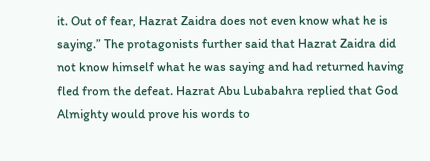it. Out of fear, Hazrat Zaidra does not even know what he is saying.” The protagonists further said that Hazrat Zaidra did not know himself what he was saying and had returned having fled from the defeat. Hazrat Abu Lubabahra replied that God Almighty would prove his words to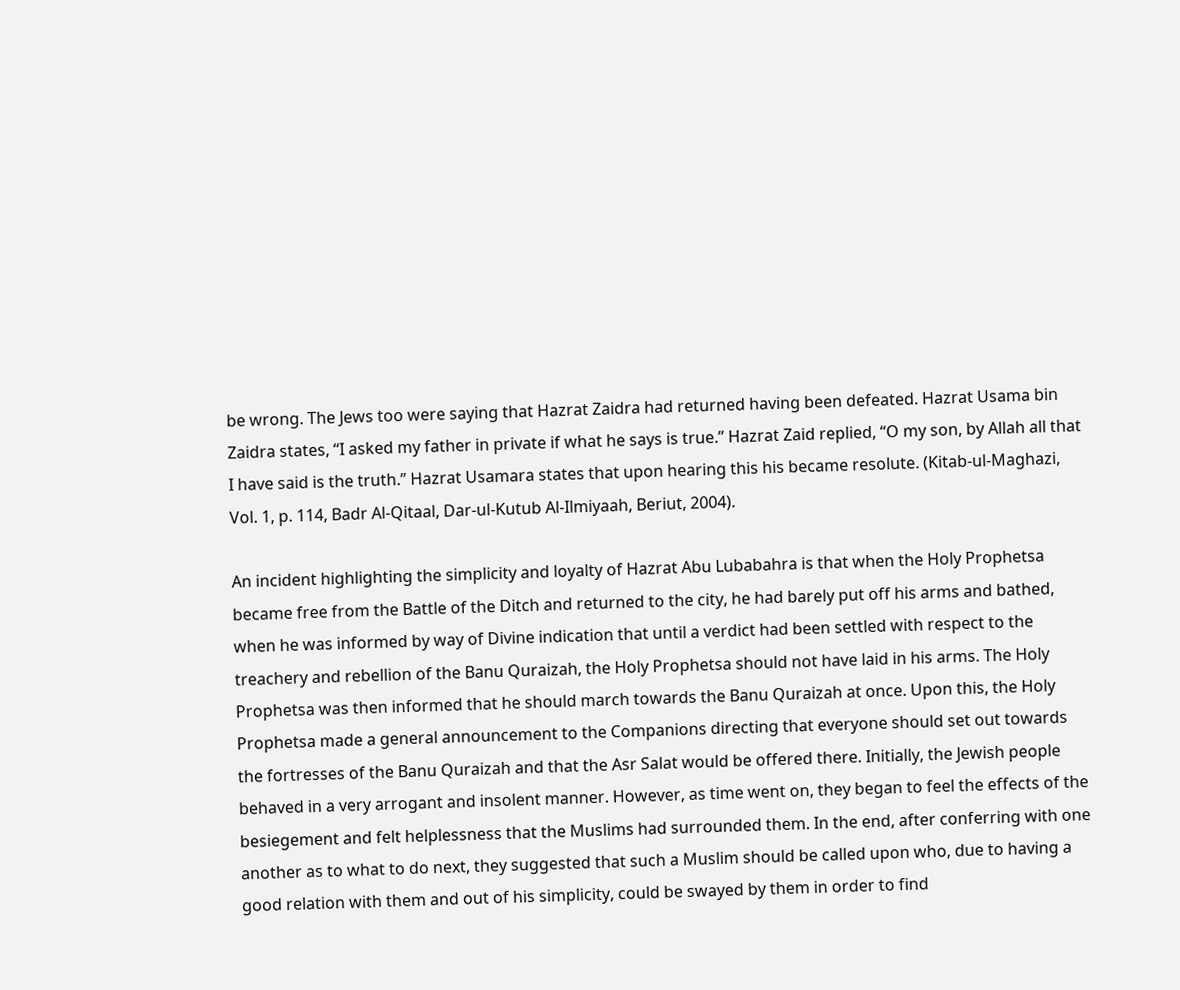be wrong. The Jews too were saying that Hazrat Zaidra had returned having been defeated. Hazrat Usama bin Zaidra states, “I asked my father in private if what he says is true.” Hazrat Zaid replied, “O my son, by Allah all that I have said is the truth.” Hazrat Usamara states that upon hearing this his became resolute. (Kitab-ul-Maghazi, Vol. 1, p. 114, Badr Al-Qitaal, Dar-ul-Kutub Al-Ilmiyaah, Beriut, 2004).

An incident highlighting the simplicity and loyalty of Hazrat Abu Lubabahra is that when the Holy Prophetsa became free from the Battle of the Ditch and returned to the city, he had barely put off his arms and bathed, when he was informed by way of Divine indication that until a verdict had been settled with respect to the treachery and rebellion of the Banu Quraizah, the Holy Prophetsa should not have laid in his arms. The Holy Prophetsa was then informed that he should march towards the Banu Quraizah at once. Upon this, the Holy Prophetsa made a general announcement to the Companions directing that everyone should set out towards the fortresses of the Banu Quraizah and that the Asr Salat would be offered there. Initially, the Jewish people behaved in a very arrogant and insolent manner. However, as time went on, they began to feel the effects of the besiegement and felt helplessness that the Muslims had surrounded them. In the end, after conferring with one another as to what to do next, they suggested that such a Muslim should be called upon who, due to having a good relation with them and out of his simplicity, could be swayed by them in order to find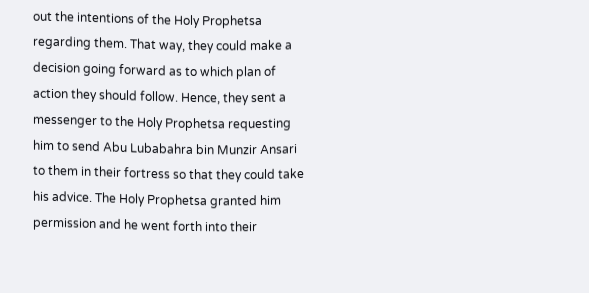out the intentions of the Holy Prophetsa regarding them. That way, they could make a decision going forward as to which plan of action they should follow. Hence, they sent a messenger to the Holy Prophetsa requesting him to send Abu Lubabahra bin Munzir Ansari to them in their fortress so that they could take his advice. The Holy Prophetsa granted him permission and he went forth into their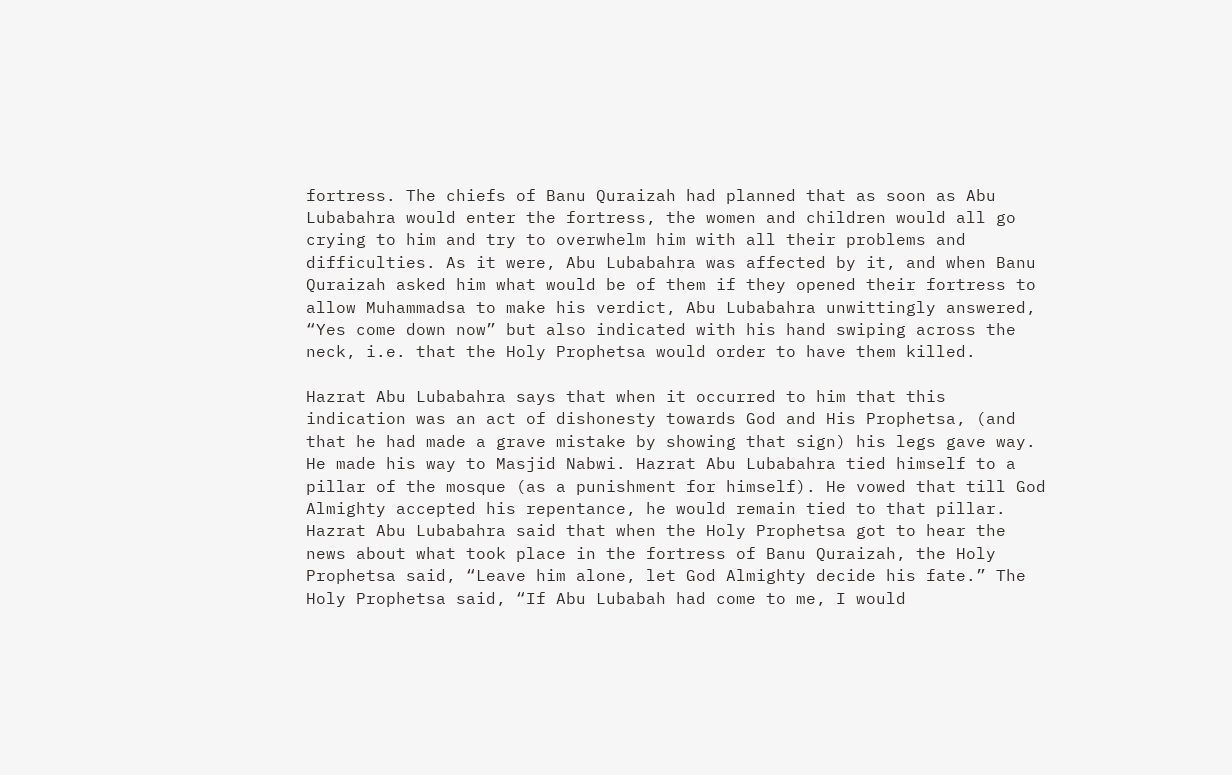fortress. The chiefs of Banu Quraizah had planned that as soon as Abu Lubabahra would enter the fortress, the women and children would all go crying to him and try to overwhelm him with all their problems and difficulties. As it were, Abu Lubabahra was affected by it, and when Banu Quraizah asked him what would be of them if they opened their fortress to allow Muhammadsa to make his verdict, Abu Lubabahra unwittingly answered, “Yes come down now” but also indicated with his hand swiping across the neck, i.e. that the Holy Prophetsa would order to have them killed.

Hazrat Abu Lubabahra says that when it occurred to him that this indication was an act of dishonesty towards God and His Prophetsa, (and that he had made a grave mistake by showing that sign) his legs gave way. He made his way to Masjid Nabwi. Hazrat Abu Lubabahra tied himself to a pillar of the mosque (as a punishment for himself). He vowed that till God Almighty accepted his repentance, he would remain tied to that pillar. Hazrat Abu Lubabahra said that when the Holy Prophetsa got to hear the news about what took place in the fortress of Banu Quraizah, the Holy Prophetsa said, “Leave him alone, let God Almighty decide his fate.” The Holy Prophetsa said, “If Abu Lubabah had come to me, I would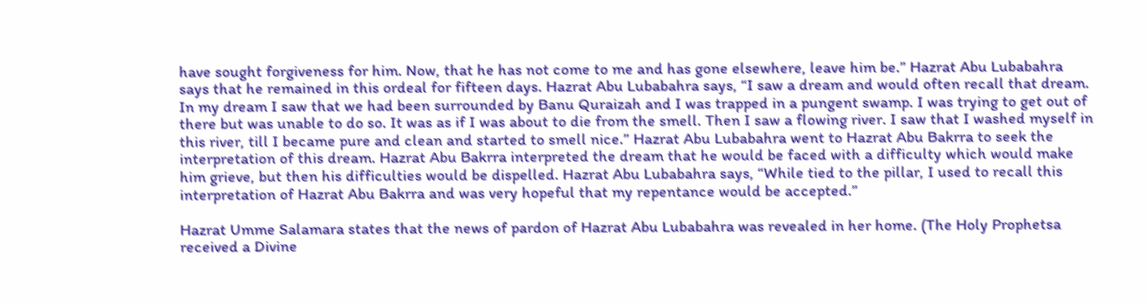have sought forgiveness for him. Now, that he has not come to me and has gone elsewhere, leave him be.” Hazrat Abu Lubabahra says that he remained in this ordeal for fifteen days. Hazrat Abu Lubabahra says, “I saw a dream and would often recall that dream. In my dream I saw that we had been surrounded by Banu Quraizah and I was trapped in a pungent swamp. I was trying to get out of there but was unable to do so. It was as if I was about to die from the smell. Then I saw a flowing river. I saw that I washed myself in this river, till I became pure and clean and started to smell nice.” Hazrat Abu Lubabahra went to Hazrat Abu Bakrra to seek the interpretation of this dream. Hazrat Abu Bakrra interpreted the dream that he would be faced with a difficulty which would make him grieve, but then his difficulties would be dispelled. Hazrat Abu Lubabahra says, “While tied to the pillar, I used to recall this interpretation of Hazrat Abu Bakrra and was very hopeful that my repentance would be accepted.”

Hazrat Umme Salamara states that the news of pardon of Hazrat Abu Lubabahra was revealed in her home. (The Holy Prophetsa received a Divine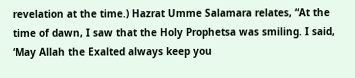revelation at the time.) Hazrat Umme Salamara relates, “At the time of dawn, I saw that the Holy Prophetsa was smiling. I said, ‘May Allah the Exalted always keep you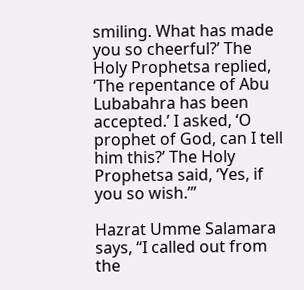smiling. What has made you so cheerful?’ The Holy Prophetsa replied, ‘The repentance of Abu Lubabahra has been accepted.’ I asked, ‘O prophet of God, can I tell him this?’ The Holy Prophetsa said, ‘Yes, if you so wish.’”

Hazrat Umme Salamara says, “I called out from the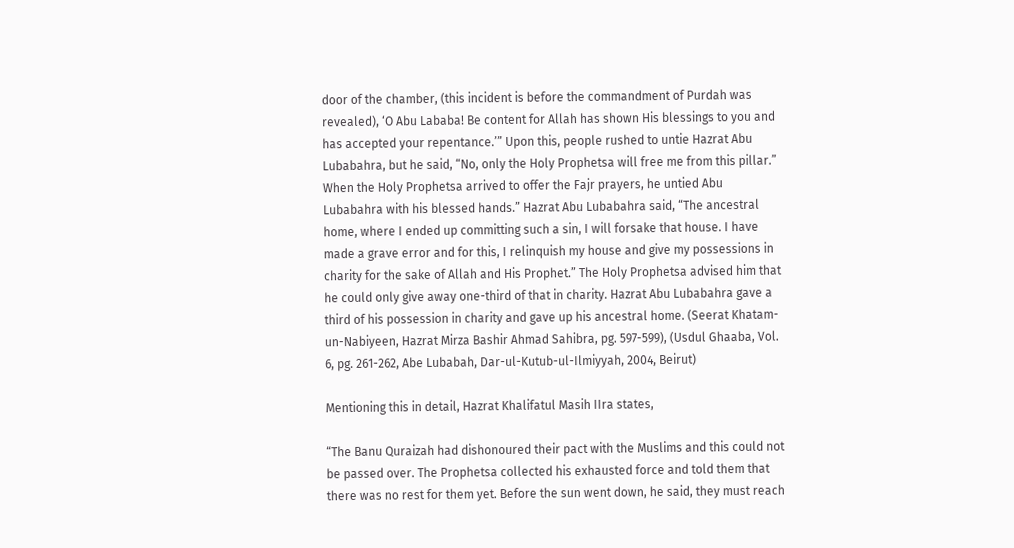door of the chamber, (this incident is before the commandment of Purdah was revealed), ‘O Abu Lababa! Be content for Allah has shown His blessings to you and has accepted your repentance.’” Upon this, people rushed to untie Hazrat Abu Lubabahra, but he said, “No, only the Holy Prophetsa will free me from this pillar.” When the Holy Prophetsa arrived to offer the Fajr prayers, he untied Abu Lubabahra with his blessed hands.” Hazrat Abu Lubabahra said, “The ancestral home, where I ended up committing such a sin, I will forsake that house. I have made a grave error and for this, I relinquish my house and give my possessions in charity for the sake of Allah and His Prophet.” The Holy Prophetsa advised him that he could only give away one-third of that in charity. Hazrat Abu Lubabahra gave a third of his possession in charity and gave up his ancestral home. (Seerat Khatam-un-Nabiyeen, Hazrat Mirza Bashir Ahmad Sahibra, pg. 597-599), (Usdul Ghaaba, Vol. 6, pg. 261-262, Abe Lubabah, Dar-ul-Kutub-ul-Ilmiyyah, 2004, Beirut)

Mentioning this in detail, Hazrat Khalifatul Masih IIra states,

“The Banu Quraizah had dishonoured their pact with the Muslims and this could not be passed over. The Prophetsa collected his exhausted force and told them that there was no rest for them yet. Before the sun went down, he said, they must reach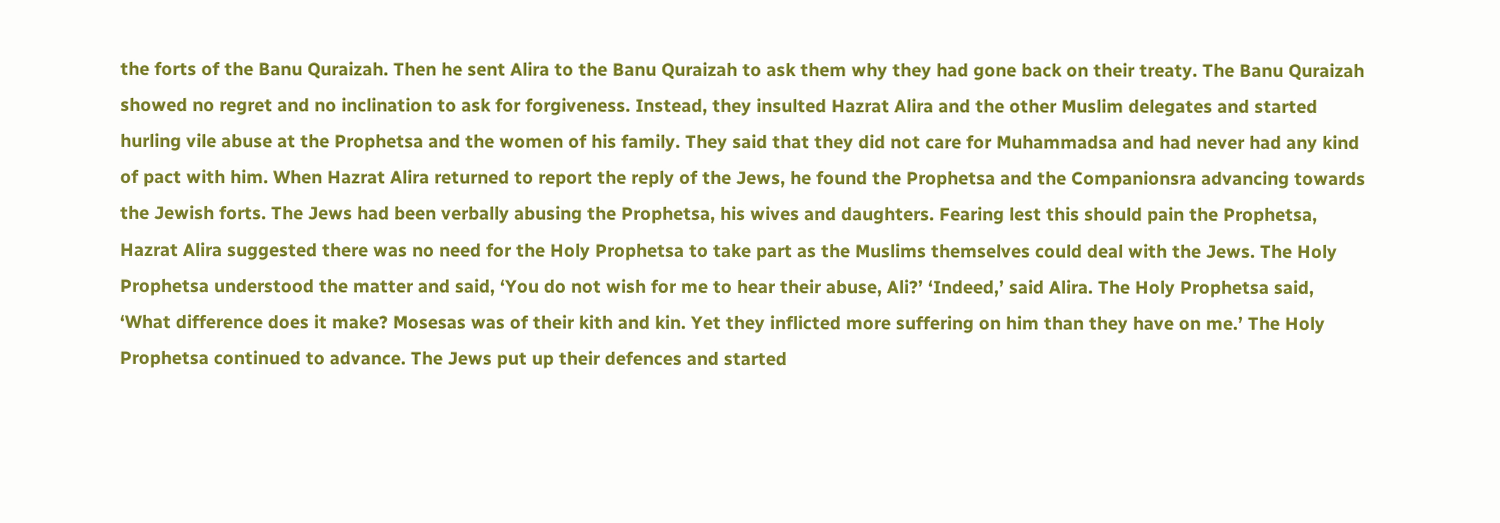the forts of the Banu Quraizah. Then he sent Alira to the Banu Quraizah to ask them why they had gone back on their treaty. The Banu Quraizah showed no regret and no inclination to ask for forgiveness. Instead, they insulted Hazrat Alira and the other Muslim delegates and started hurling vile abuse at the Prophetsa and the women of his family. They said that they did not care for Muhammadsa and had never had any kind of pact with him. When Hazrat Alira returned to report the reply of the Jews, he found the Prophetsa and the Companionsra advancing towards the Jewish forts. The Jews had been verbally abusing the Prophetsa, his wives and daughters. Fearing lest this should pain the Prophetsa, Hazrat Alira suggested there was no need for the Holy Prophetsa to take part as the Muslims themselves could deal with the Jews. The Holy Prophetsa understood the matter and said, ‘You do not wish for me to hear their abuse, Ali?’ ‘Indeed,’ said Alira. The Holy Prophetsa said, ‘What difference does it make? Mosesas was of their kith and kin. Yet they inflicted more suffering on him than they have on me.’ The Holy Prophetsa continued to advance. The Jews put up their defences and started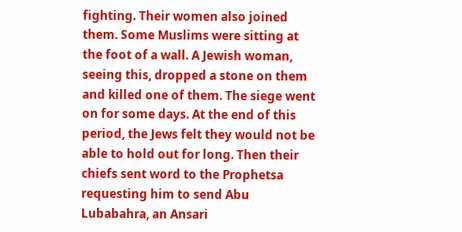fighting. Their women also joined them. Some Muslims were sitting at the foot of a wall. A Jewish woman, seeing this, dropped a stone on them and killed one of them. The siege went on for some days. At the end of this period, the Jews felt they would not be able to hold out for long. Then their chiefs sent word to the Prophetsa requesting him to send Abu Lubabahra, an Ansari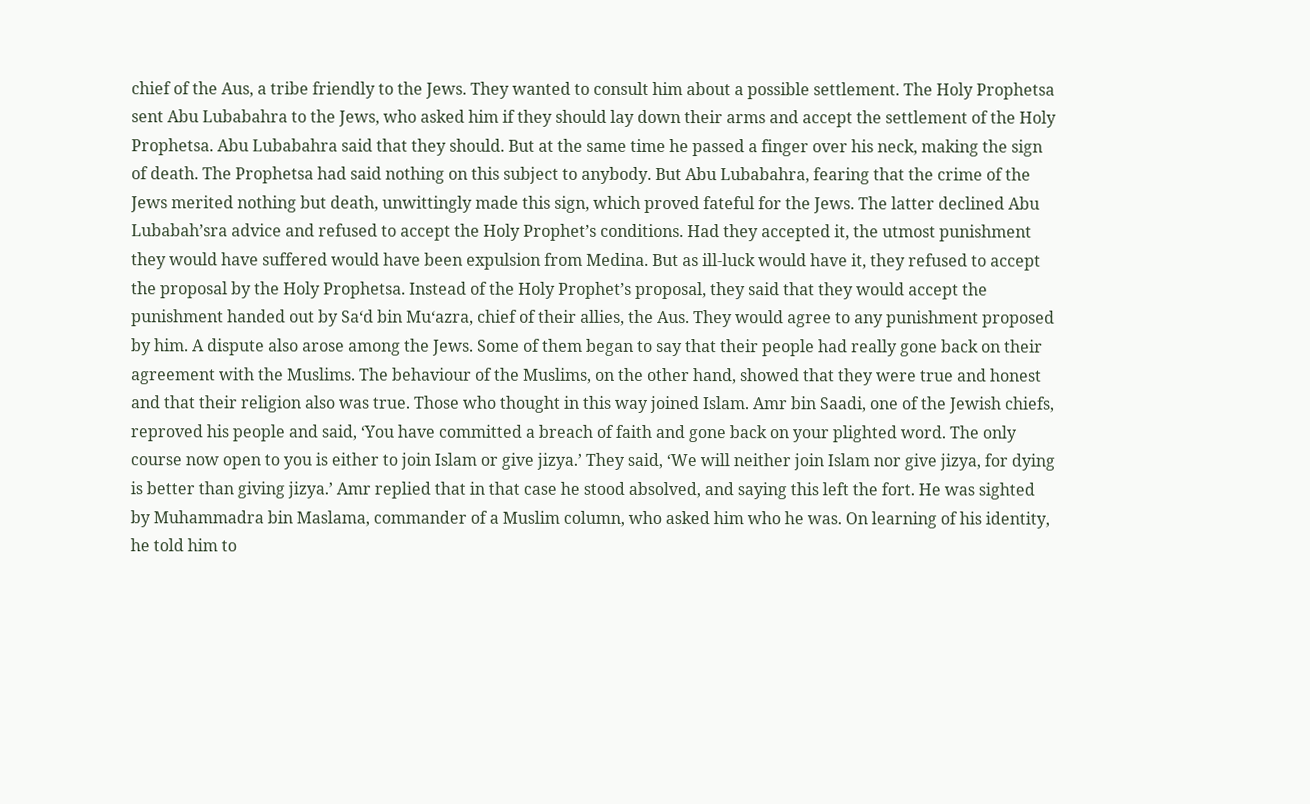chief of the Aus, a tribe friendly to the Jews. They wanted to consult him about a possible settlement. The Holy Prophetsa sent Abu Lubabahra to the Jews, who asked him if they should lay down their arms and accept the settlement of the Holy Prophetsa. Abu Lubabahra said that they should. But at the same time he passed a finger over his neck, making the sign of death. The Prophetsa had said nothing on this subject to anybody. But Abu Lubabahra, fearing that the crime of the Jews merited nothing but death, unwittingly made this sign, which proved fateful for the Jews. The latter declined Abu Lubabah’sra advice and refused to accept the Holy Prophet’s conditions. Had they accepted it, the utmost punishment they would have suffered would have been expulsion from Medina. But as ill-luck would have it, they refused to accept the proposal by the Holy Prophetsa. Instead of the Holy Prophet’s proposal, they said that they would accept the punishment handed out by Sa‘d bin Mu‘azra, chief of their allies, the Aus. They would agree to any punishment proposed by him. A dispute also arose among the Jews. Some of them began to say that their people had really gone back on their agreement with the Muslims. The behaviour of the Muslims, on the other hand, showed that they were true and honest and that their religion also was true. Those who thought in this way joined Islam. Amr bin Saadi, one of the Jewish chiefs, reproved his people and said, ‘You have committed a breach of faith and gone back on your plighted word. The only course now open to you is either to join Islam or give jizya.’ They said, ‘We will neither join Islam nor give jizya, for dying is better than giving jizya.’ Amr replied that in that case he stood absolved, and saying this left the fort. He was sighted by Muhammadra bin Maslama, commander of a Muslim column, who asked him who he was. On learning of his identity, he told him to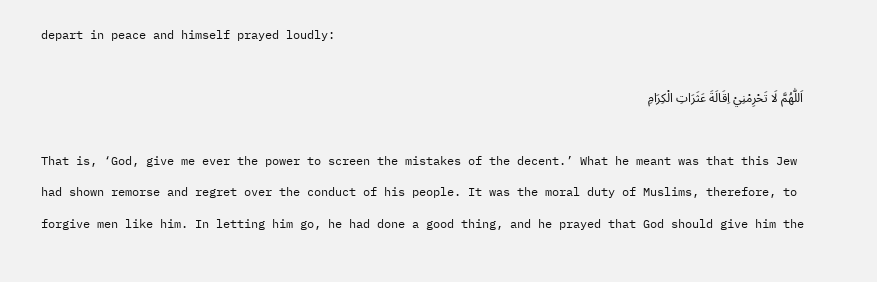depart in peace and himself prayed loudly:

اَللّٰهُمَّ لَا تَحْرِمْنِيْ اِقَالَةَ عَثَرَاتِ الْكِرَامِ

That is, ‘God, give me ever the power to screen the mistakes of the decent.’ What he meant was that this Jew had shown remorse and regret over the conduct of his people. It was the moral duty of Muslims, therefore, to forgive men like him. In letting him go, he had done a good thing, and he prayed that God should give him the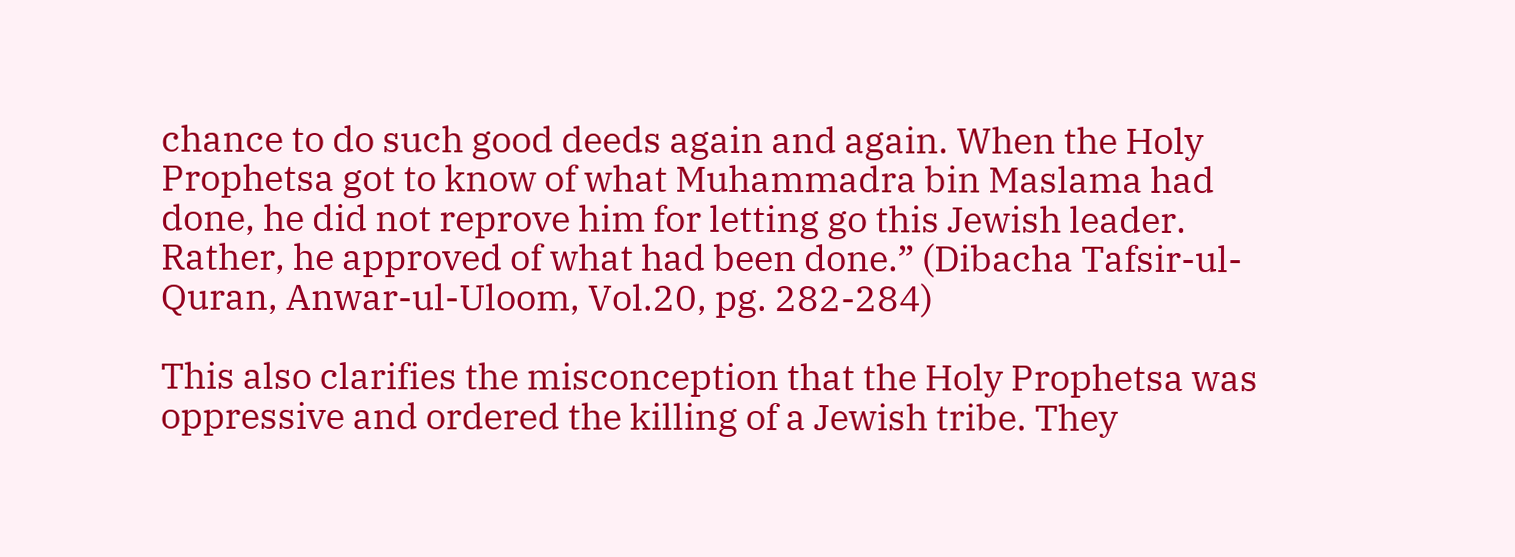chance to do such good deeds again and again. When the Holy Prophetsa got to know of what Muhammadra bin Maslama had done, he did not reprove him for letting go this Jewish leader. Rather, he approved of what had been done.” (Dibacha Tafsir-ul-Quran, Anwar-ul-Uloom, Vol.20, pg. 282-284)

This also clarifies the misconception that the Holy Prophetsa was oppressive and ordered the killing of a Jewish tribe. They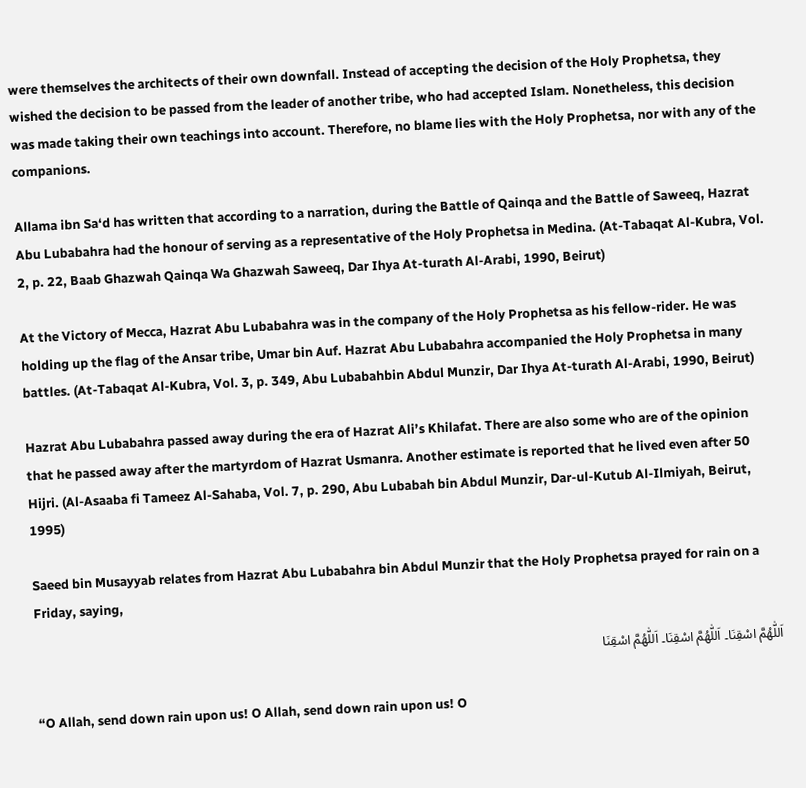were themselves the architects of their own downfall. Instead of accepting the decision of the Holy Prophetsa, they wished the decision to be passed from the leader of another tribe, who had accepted Islam. Nonetheless, this decision was made taking their own teachings into account. Therefore, no blame lies with the Holy Prophetsa, nor with any of the companions.

Allama ibn Sa‘d has written that according to a narration, during the Battle of Qainqa and the Battle of Saweeq, Hazrat Abu Lubabahra had the honour of serving as a representative of the Holy Prophetsa in Medina. (At-Tabaqat Al-Kubra, Vol. 2, p. 22, Baab Ghazwah Qainqa Wa Ghazwah Saweeq, Dar Ihya At-turath Al-Arabi, 1990, Beirut)

At the Victory of Mecca, Hazrat Abu Lubabahra was in the company of the Holy Prophetsa as his fellow-rider. He was holding up the flag of the Ansar tribe, Umar bin Auf. Hazrat Abu Lubabahra accompanied the Holy Prophetsa in many battles. (At-Tabaqat Al-Kubra, Vol. 3, p. 349, Abu Lubabahbin Abdul Munzir, Dar Ihya At-turath Al-Arabi, 1990, Beirut)

Hazrat Abu Lubabahra passed away during the era of Hazrat Ali’s Khilafat. There are also some who are of the opinion that he passed away after the martyrdom of Hazrat Usmanra. Another estimate is reported that he lived even after 50 Hijri. (Al-Asaaba fi Tameez Al-Sahaba, Vol. 7, p. 290, Abu Lubabah bin Abdul Munzir, Dar-ul-Kutub Al-Ilmiyah, Beirut, 1995)

Saeed bin Musayyab relates from Hazrat Abu Lubabahra bin Abdul Munzir that the Holy Prophetsa prayed for rain on a Friday, saying,

اَللّٰهُمَّ اسْقِنَا۔ اَللّٰهُمَّ اسْقِنَا۔ اَللّٰهُمَّ اسْقِنَا

“O Allah, send down rain upon us! O Allah, send down rain upon us! O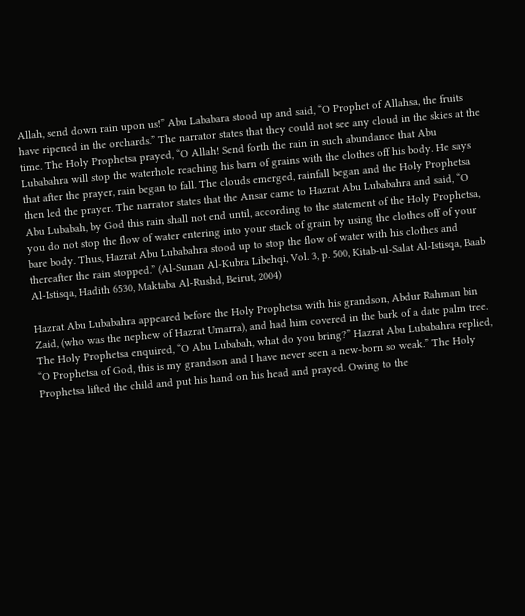Allah, send down rain upon us!” Abu Lababara stood up and said, “O Prophet of Allahsa, the fruits have ripened in the orchards.” The narrator states that they could not see any cloud in the skies at the time. The Holy Prophetsa prayed, “O Allah! Send forth the rain in such abundance that Abu Lubabahra will stop the waterhole reaching his barn of grains with the clothes off his body. He says that after the prayer, rain began to fall. The clouds emerged, rainfall began and the Holy Prophetsa then led the prayer. The narrator states that the Ansar came to Hazrat Abu Lubabahra and said, “O Abu Lubabah, by God this rain shall not end until, according to the statement of the Holy Prophetsa, you do not stop the flow of water entering into your stack of grain by using the clothes off of your bare body. Thus, Hazrat Abu Lubabahra stood up to stop the flow of water with his clothes and thereafter the rain stopped.” (Al-Sunan Al-Kubra Libehqi, Vol. 3, p. 500, Kitab-ul-Salat Al-Istisqa, Baab Al-Istisqa, Hadith 6530, Maktaba Al-Rushd, Beirut, 2004)

Hazrat Abu Lubabahra appeared before the Holy Prophetsa with his grandson, Abdur Rahman bin Zaid, (who was the nephew of Hazrat Umarra), and had him covered in the bark of a date palm tree. The Holy Prophetsa enquired, “O Abu Lubabah, what do you bring?” Hazrat Abu Lubabahra replied, “O Prophetsa of God, this is my grandson and I have never seen a new-born so weak.” The Holy Prophetsa lifted the child and put his hand on his head and prayed. Owing to the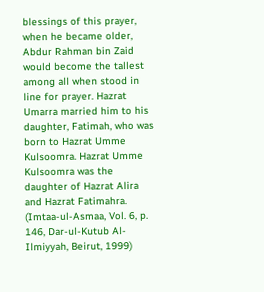blessings of this prayer, when he became older, Abdur Rahman bin Zaid would become the tallest among all when stood in line for prayer. Hazrat Umarra married him to his daughter, Fatimah, who was born to Hazrat Umme Kulsoomra. Hazrat Umme Kulsoomra was the daughter of Hazrat Alira and Hazrat Fatimahra. (Imtaa-ul-Asmaa, Vol. 6, p. 146, Dar-ul-Kutub Al-Ilmiyyah, Beirut, 1999)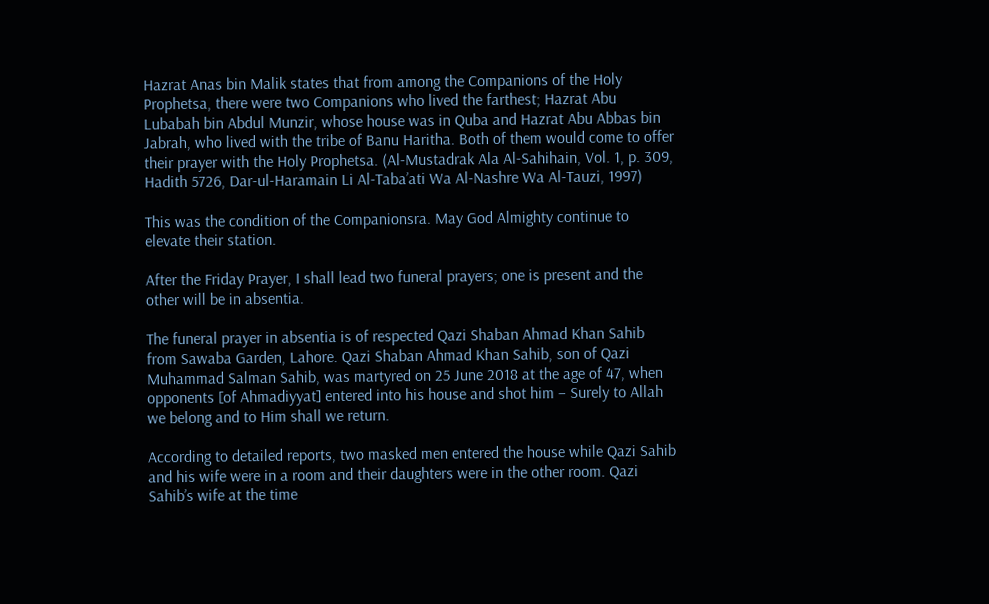Hazrat Anas bin Malik states that from among the Companions of the Holy Prophetsa, there were two Companions who lived the farthest; Hazrat Abu Lubabah bin Abdul Munzir, whose house was in Quba and Hazrat Abu Abbas bin Jabrah, who lived with the tribe of Banu Haritha. Both of them would come to offer their prayer with the Holy Prophetsa. (Al-Mustadrak Ala Al-Sahihain, Vol. 1, p. 309, Hadith 5726, Dar-ul-Haramain Li Al-Taba’ati Wa Al-Nashre Wa Al-Tauzi, 1997)

This was the condition of the Companionsra. May God Almighty continue to elevate their station.

After the Friday Prayer, I shall lead two funeral prayers; one is present and the other will be in absentia.

The funeral prayer in absentia is of respected Qazi Shaban Ahmad Khan Sahib from Sawaba Garden, Lahore. Qazi Shaban Ahmad Khan Sahib, son of Qazi Muhammad Salman Sahib, was martyred on 25 June 2018 at the age of 47, when opponents [of Ahmadiyyat] entered into his house and shot him – Surely to Allah we belong and to Him shall we return.

According to detailed reports, two masked men entered the house while Qazi Sahib and his wife were in a room and their daughters were in the other room. Qazi Sahib’s wife at the time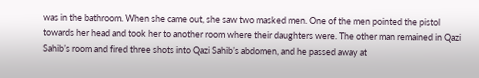was in the bathroom. When she came out, she saw two masked men. One of the men pointed the pistol towards her head and took her to another room where their daughters were. The other man remained in Qazi Sahib’s room and fired three shots into Qazi Sahib’s abdomen, and he passed away at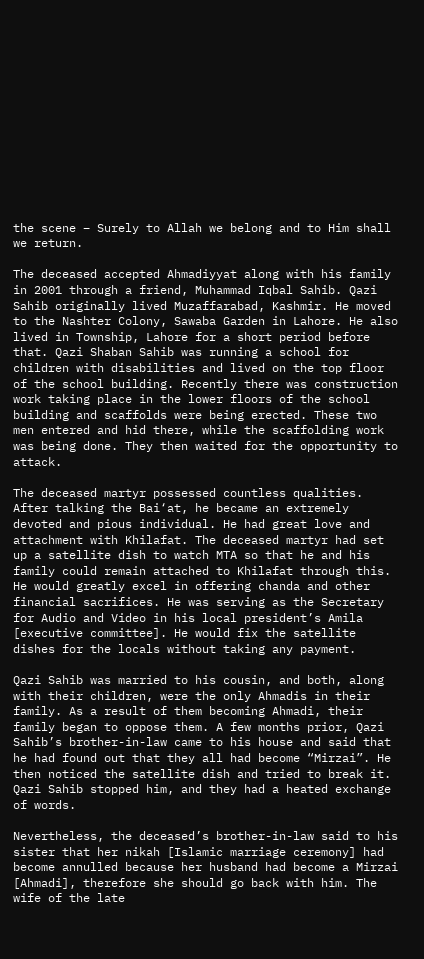the scene – Surely to Allah we belong and to Him shall we return.

The deceased accepted Ahmadiyyat along with his family in 2001 through a friend, Muhammad Iqbal Sahib. Qazi Sahib originally lived Muzaffarabad, Kashmir. He moved to the Nashter Colony, Sawaba Garden in Lahore. He also lived in Township, Lahore for a short period before that. Qazi Shaban Sahib was running a school for children with disabilities and lived on the top floor of the school building. Recently there was construction work taking place in the lower floors of the school building and scaffolds were being erected. These two men entered and hid there, while the scaffolding work was being done. They then waited for the opportunity to attack.

The deceased martyr possessed countless qualities. After talking the Bai‘at, he became an extremely devoted and pious individual. He had great love and attachment with Khilafat. The deceased martyr had set up a satellite dish to watch MTA so that he and his family could remain attached to Khilafat through this. He would greatly excel in offering chanda and other financial sacrifices. He was serving as the Secretary for Audio and Video in his local president’s Amila [executive committee]. He would fix the satellite dishes for the locals without taking any payment.

Qazi Sahib was married to his cousin, and both, along with their children, were the only Ahmadis in their family. As a result of them becoming Ahmadi, their family began to oppose them. A few months prior, Qazi Sahib’s brother-in-law came to his house and said that he had found out that they all had become “Mirzai”. He then noticed the satellite dish and tried to break it. Qazi Sahib stopped him, and they had a heated exchange of words.

Nevertheless, the deceased’s brother-in-law said to his sister that her nikah [Islamic marriage ceremony] had become annulled because her husband had become a Mirzai [Ahmadi], therefore she should go back with him. The wife of the late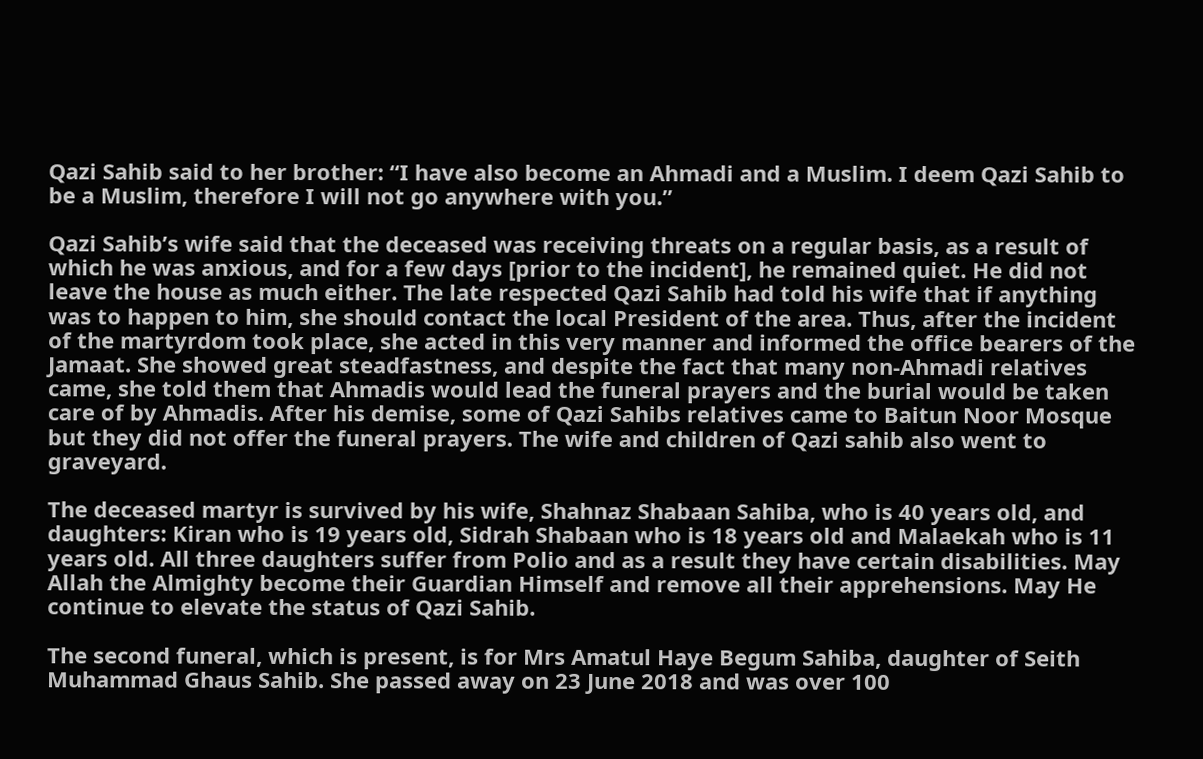Qazi Sahib said to her brother: “I have also become an Ahmadi and a Muslim. I deem Qazi Sahib to be a Muslim, therefore I will not go anywhere with you.”

Qazi Sahib’s wife said that the deceased was receiving threats on a regular basis, as a result of which he was anxious, and for a few days [prior to the incident], he remained quiet. He did not leave the house as much either. The late respected Qazi Sahib had told his wife that if anything was to happen to him, she should contact the local President of the area. Thus, after the incident of the martyrdom took place, she acted in this very manner and informed the office bearers of the Jamaat. She showed great steadfastness, and despite the fact that many non-Ahmadi relatives came, she told them that Ahmadis would lead the funeral prayers and the burial would be taken care of by Ahmadis. After his demise, some of Qazi Sahibs relatives came to Baitun Noor Mosque but they did not offer the funeral prayers. The wife and children of Qazi sahib also went to graveyard.

The deceased martyr is survived by his wife, Shahnaz Shabaan Sahiba, who is 40 years old, and daughters: Kiran who is 19 years old, Sidrah Shabaan who is 18 years old and Malaekah who is 11 years old. All three daughters suffer from Polio and as a result they have certain disabilities. May Allah the Almighty become their Guardian Himself and remove all their apprehensions. May He continue to elevate the status of Qazi Sahib.

The second funeral, which is present, is for Mrs Amatul Haye Begum Sahiba, daughter of Seith Muhammad Ghaus Sahib. She passed away on 23 June 2018 and was over 100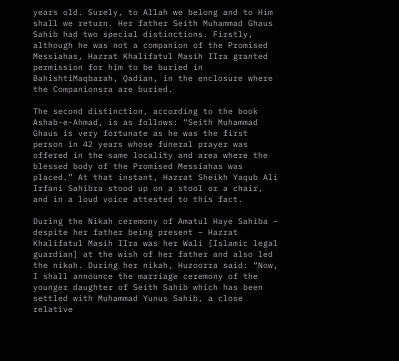years old. Surely, to Allah we belong and to Him shall we return. Her father Seith Muhammad Ghaus Sahib had two special distinctions. Firstly, although he was not a companion of the Promised Messiahas, Hazrat Khalifatul Masih IIra granted permission for him to be buried in BahishtiMaqbarah, Qadian, in the enclosure where the Companionsra are buried.

The second distinction, according to the book Ashab-e-Ahmad, is as follows: “Seith Muhammad Ghaus is very fortunate as he was the first person in 42 years whose funeral prayer was offered in the same locality and area where the blessed body of the Promised Messiahas was placed.” At that instant, Hazrat Sheikh Yaqub Ali Irfani Sahibra stood up on a stool or a chair, and in a loud voice attested to this fact.

During the Nikah ceremony of Amatul Haye Sahiba – despite her father being present – Hazrat Khalifatul Masih IIra was her Wali [Islamic legal guardian] at the wish of her father and also led the nikah. During her nikah, Huzoorra said: “Now, I shall announce the marriage ceremony of the younger daughter of Seith Sahib which has been settled with Muhammad Yunus Sahib, a close relative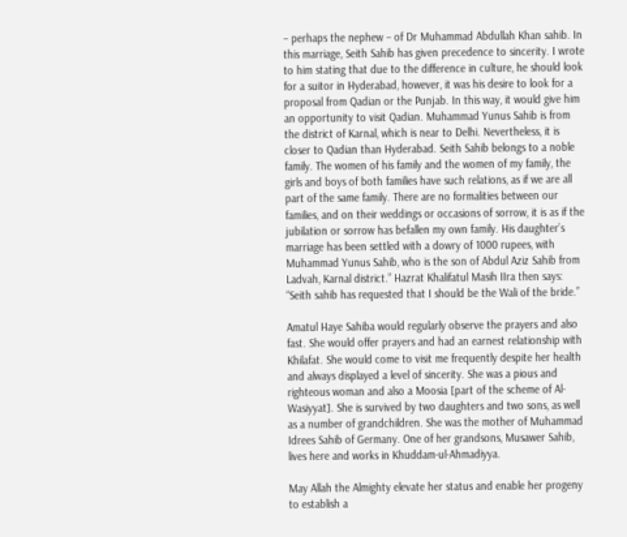– perhaps the nephew – of Dr Muhammad Abdullah Khan sahib. In this marriage, Seith Sahib has given precedence to sincerity. I wrote to him stating that due to the difference in culture, he should look for a suitor in Hyderabad, however, it was his desire to look for a proposal from Qadian or the Punjab. In this way, it would give him an opportunity to visit Qadian. Muhammad Yunus Sahib is from the district of Karnal, which is near to Delhi. Nevertheless, it is closer to Qadian than Hyderabad. Seith Sahib belongs to a noble family. The women of his family and the women of my family, the girls and boys of both families have such relations, as if we are all part of the same family. There are no formalities between our families, and on their weddings or occasions of sorrow, it is as if the jubilation or sorrow has befallen my own family. His daughter’s marriage has been settled with a dowry of 1000 rupees, with Muhammad Yunus Sahib, who is the son of Abdul Aziz Sahib from Ladvah, Karnal district.” Hazrat Khalifatul Masih IIra then says: “Seith sahib has requested that I should be the Wali of the bride.”

Amatul Haye Sahiba would regularly observe the prayers and also fast. She would offer prayers and had an earnest relationship with Khilafat. She would come to visit me frequently despite her health and always displayed a level of sincerity. She was a pious and righteous woman and also a Moosia [part of the scheme of Al-Wasiyyat]. She is survived by two daughters and two sons, as well as a number of grandchildren. She was the mother of Muhammad Idrees Sahib of Germany. One of her grandsons, Musawer Sahib, lives here and works in Khuddam-ul-Ahmadiyya.

May Allah the Almighty elevate her status and enable her progeny to establish a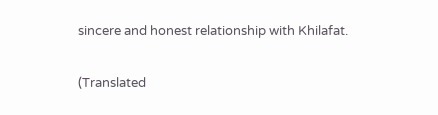sincere and honest relationship with Khilafat.

(Translated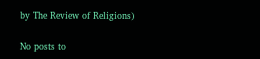by The Review of Religions)

No posts to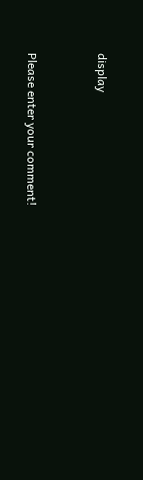display


Please enter your comment!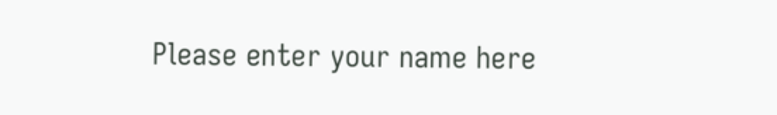Please enter your name here